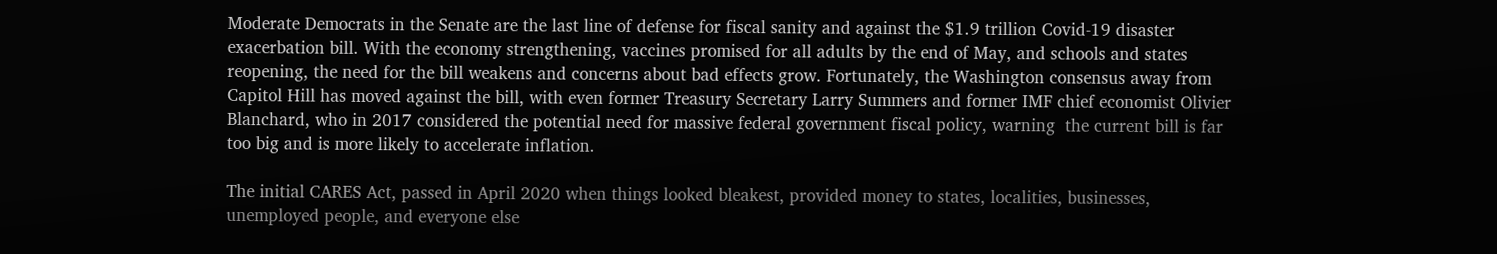Moderate Democrats in the Senate are the last line of defense for fiscal sanity and against the $1.9 trillion Covid-19 disaster exacerbation bill. With the economy strengthening, vaccines promised for all adults by the end of May, and schools and states reopening, the need for the bill weakens and concerns about bad effects grow. Fortunately, the Washington consensus away from Capitol Hill has moved against the bill, with even former Treasury Secretary Larry Summers and former IMF chief economist Olivier Blanchard, who in 2017 considered the potential need for massive federal government fiscal policy, warning  the current bill is far too big and is more likely to accelerate inflation.

The initial CARES Act, passed in April 2020 when things looked bleakest, provided money to states, localities, businesses, unemployed people, and everyone else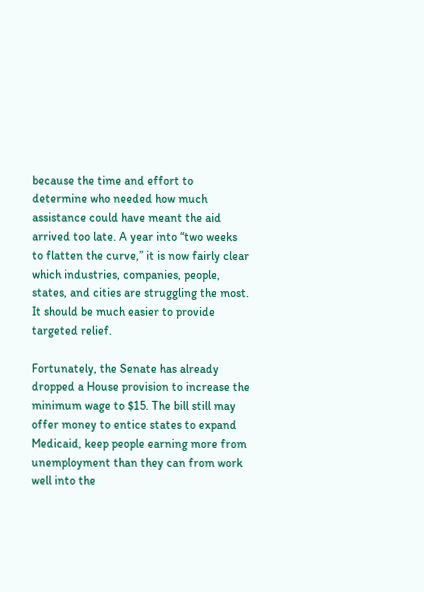because the time and effort to determine who needed how much assistance could have meant the aid arrived too late. A year into “two weeks to flatten the curve,” it is now fairly clear which industries, companies, people, states, and cities are struggling the most. It should be much easier to provide targeted relief.

Fortunately, the Senate has already dropped a House provision to increase the minimum wage to $15. The bill still may offer money to entice states to expand Medicaid, keep people earning more from unemployment than they can from work well into the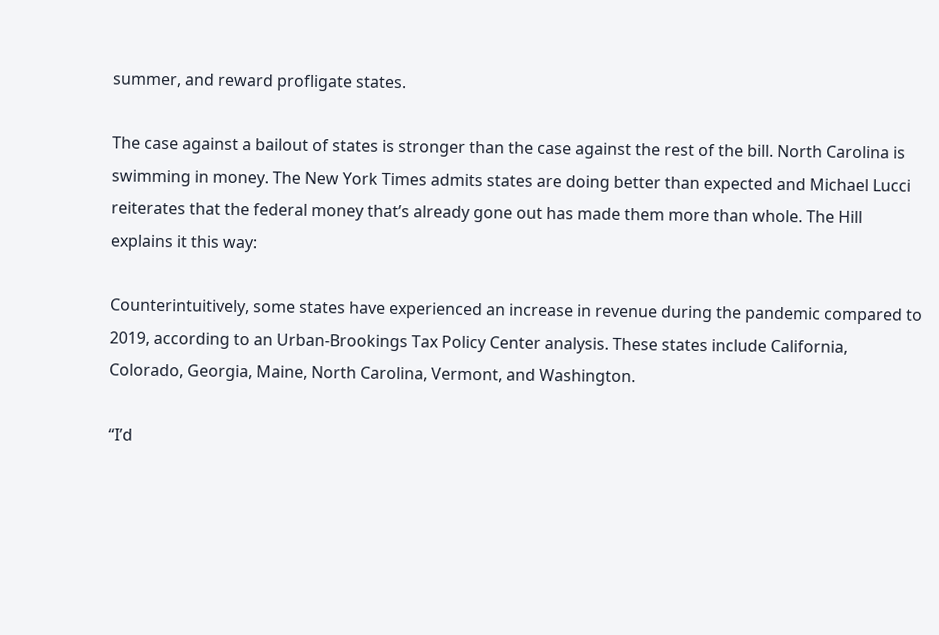summer, and reward profligate states.

The case against a bailout of states is stronger than the case against the rest of the bill. North Carolina is swimming in money. The New York Times admits states are doing better than expected and Michael Lucci reiterates that the federal money that’s already gone out has made them more than whole. The Hill explains it this way:

Counterintuitively, some states have experienced an increase in revenue during the pandemic compared to 2019, according to an Urban-Brookings Tax Policy Center analysis. These states include California, Colorado, Georgia, Maine, North Carolina, Vermont, and Washington.

“I’d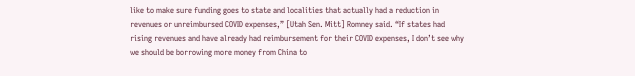like to make sure funding goes to state and localities that actually had a reduction in revenues or unreimbursed COVID expenses,” [Utah Sen. Mitt] Romney said. “If states had rising revenues and have already had reimbursement for their COVID expenses, I don’t see why we should be borrowing more money from China to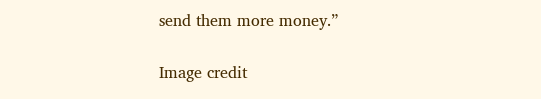send them more money.”

Image credit